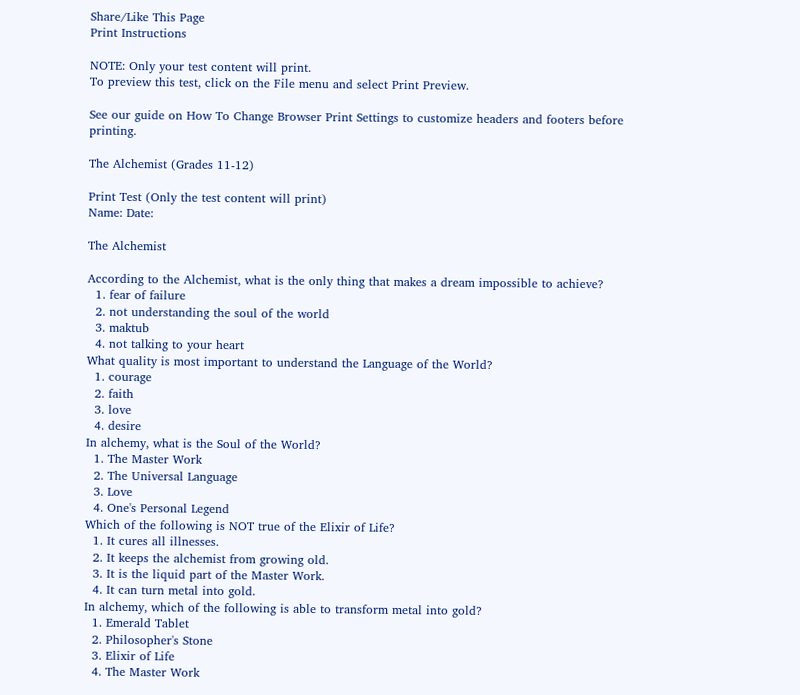Share/Like This Page
Print Instructions

NOTE: Only your test content will print.
To preview this test, click on the File menu and select Print Preview.

See our guide on How To Change Browser Print Settings to customize headers and footers before printing.

The Alchemist (Grades 11-12)

Print Test (Only the test content will print)
Name: Date:

The Alchemist

According to the Alchemist, what is the only thing that makes a dream impossible to achieve?
  1. fear of failure
  2. not understanding the soul of the world
  3. maktub
  4. not talking to your heart
What quality is most important to understand the Language of the World?
  1. courage
  2. faith
  3. love
  4. desire
In alchemy, what is the Soul of the World?
  1. The Master Work
  2. The Universal Language
  3. Love
  4. One's Personal Legend
Which of the following is NOT true of the Elixir of Life?
  1. It cures all illnesses.
  2. It keeps the alchemist from growing old.
  3. It is the liquid part of the Master Work.
  4. It can turn metal into gold.
In alchemy, which of the following is able to transform metal into gold?
  1. Emerald Tablet
  2. Philosopher's Stone
  3. Elixir of Life
  4. The Master Work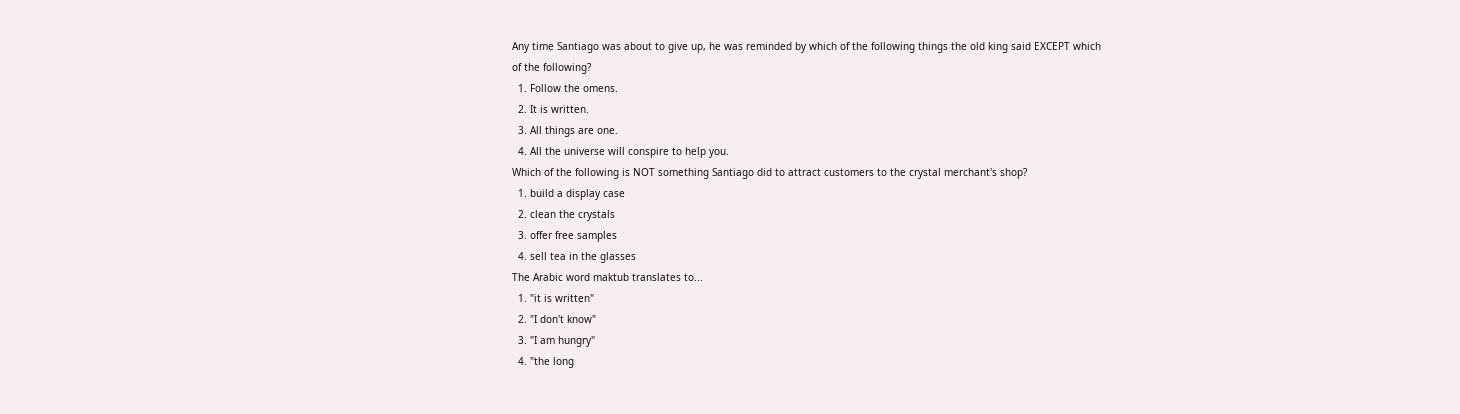Any time Santiago was about to give up, he was reminded by which of the following things the old king said EXCEPT which of the following?
  1. Follow the omens.
  2. It is written.
  3. All things are one.
  4. All the universe will conspire to help you.
Which of the following is NOT something Santiago did to attract customers to the crystal merchant's shop?
  1. build a display case
  2. clean the crystals
  3. offer free samples
  4. sell tea in the glasses
The Arabic word maktub translates to...
  1. "it is written"
  2. "I don't know"
  3. "I am hungry"
  4. "the long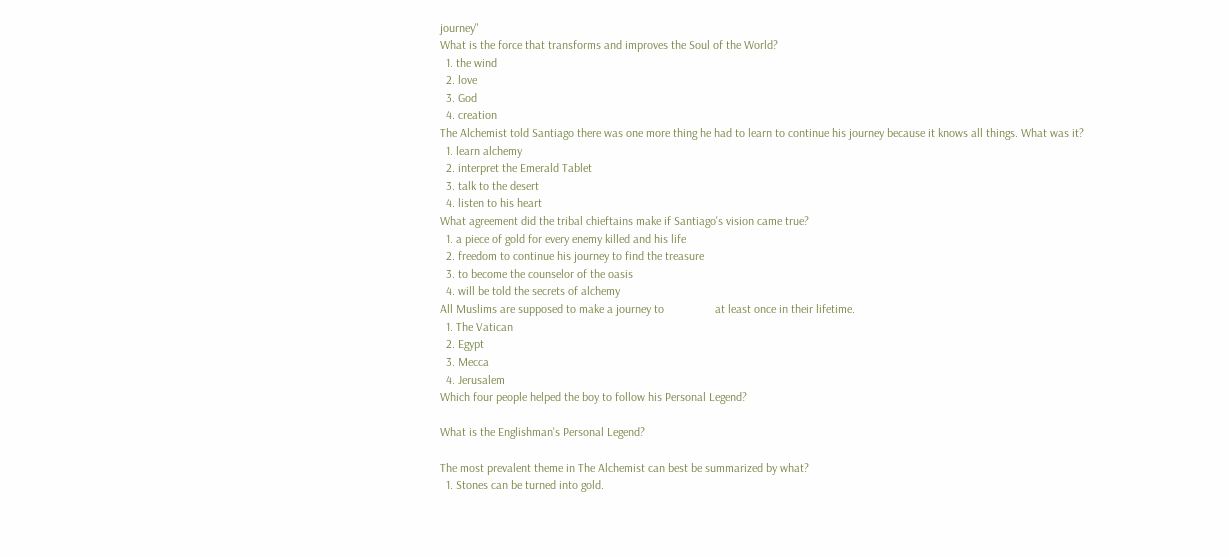journey"
What is the force that transforms and improves the Soul of the World?
  1. the wind
  2. love
  3. God
  4. creation
The Alchemist told Santiago there was one more thing he had to learn to continue his journey because it knows all things. What was it?
  1. learn alchemy
  2. interpret the Emerald Tablet
  3. talk to the desert
  4. listen to his heart
What agreement did the tribal chieftains make if Santiago's vision came true?
  1. a piece of gold for every enemy killed and his life
  2. freedom to continue his journey to find the treasure
  3. to become the counselor of the oasis
  4. will be told the secrets of alchemy
All Muslims are supposed to make a journey to                 at least once in their lifetime.
  1. The Vatican
  2. Egypt
  3. Mecca
  4. Jerusalem
Which four people helped the boy to follow his Personal Legend?

What is the Englishman's Personal Legend?

The most prevalent theme in The Alchemist can best be summarized by what?
  1. Stones can be turned into gold.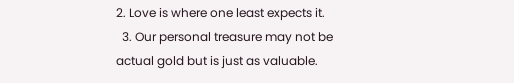2. Love is where one least expects it.
  3. Our personal treasure may not be actual gold but is just as valuable.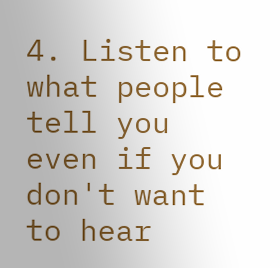4. Listen to what people tell you even if you don't want to hear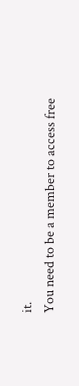it.
You need to be a member to access free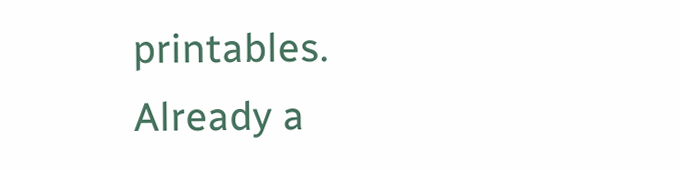printables.
Already a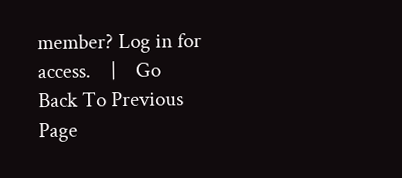member? Log in for access.    |    Go Back To Previous Page